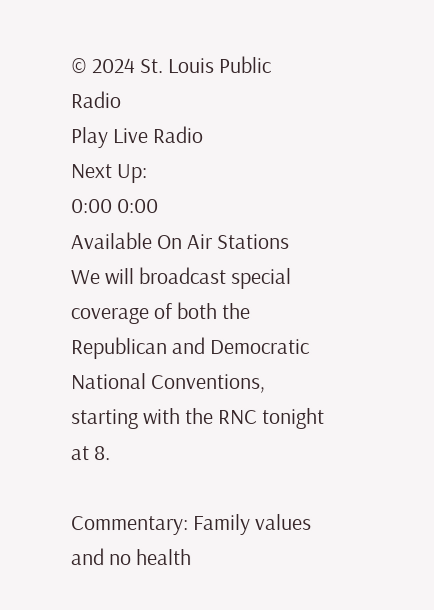© 2024 St. Louis Public Radio
Play Live Radio
Next Up:
0:00 0:00
Available On Air Stations
We will broadcast special coverage of both the Republican and Democratic National Conventions, starting with the RNC tonight at 8.

Commentary: Family values and no health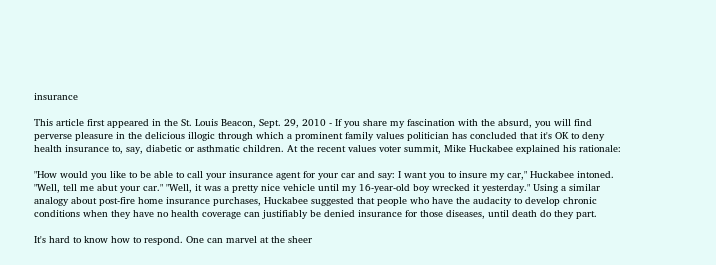insurance

This article first appeared in the St. Louis Beacon, Sept. 29, 2010 - If you share my fascination with the absurd, you will find perverse pleasure in the delicious illogic through which a prominent family values politician has concluded that it's OK to deny health insurance to, say, diabetic or asthmatic children. At the recent values voter summit, Mike Huckabee explained his rationale:

"How would you like to be able to call your insurance agent for your car and say: I want you to insure my car," Huckabee intoned. "Well, tell me abut your car." "Well, it was a pretty nice vehicle until my 16-year-old boy wrecked it yesterday." Using a similar analogy about post-fire home insurance purchases, Huckabee suggested that people who have the audacity to develop chronic conditions when they have no health coverage can justifiably be denied insurance for those diseases, until death do they part.

It's hard to know how to respond. One can marvel at the sheer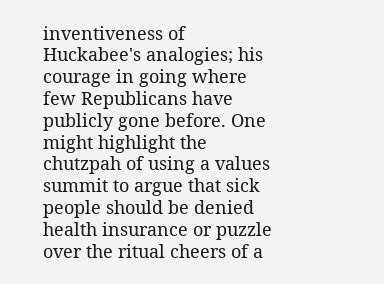inventiveness of Huckabee's analogies; his courage in going where few Republicans have publicly gone before. One might highlight the chutzpah of using a values summit to argue that sick people should be denied health insurance or puzzle over the ritual cheers of a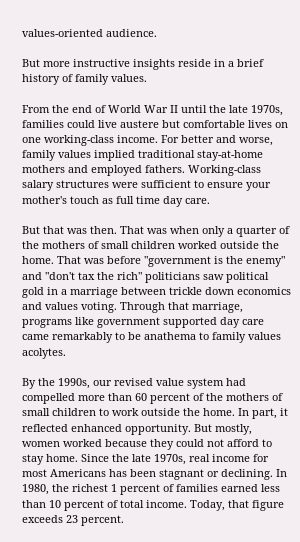values-oriented audience.

But more instructive insights reside in a brief history of family values.

From the end of World War II until the late 1970s, families could live austere but comfortable lives on one working-class income. For better and worse, family values implied traditional stay-at-home mothers and employed fathers. Working-class salary structures were sufficient to ensure your mother's touch as full time day care.

But that was then. That was when only a quarter of the mothers of small children worked outside the home. That was before "government is the enemy" and "don't tax the rich" politicians saw political gold in a marriage between trickle down economics and values voting. Through that marriage, programs like government supported day care came remarkably to be anathema to family values acolytes.

By the 1990s, our revised value system had compelled more than 60 percent of the mothers of small children to work outside the home. In part, it reflected enhanced opportunity. But mostly, women worked because they could not afford to stay home. Since the late 1970s, real income for most Americans has been stagnant or declining. In 1980, the richest 1 percent of families earned less than 10 percent of total income. Today, that figure exceeds 23 percent.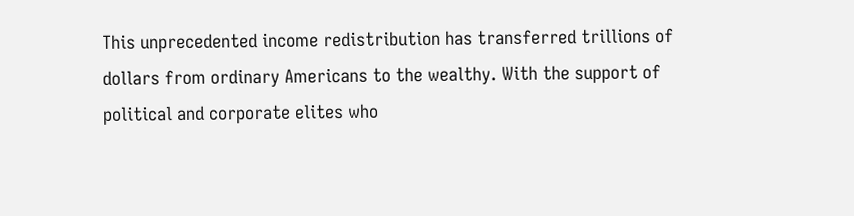This unprecedented income redistribution has transferred trillions of dollars from ordinary Americans to the wealthy. With the support of political and corporate elites who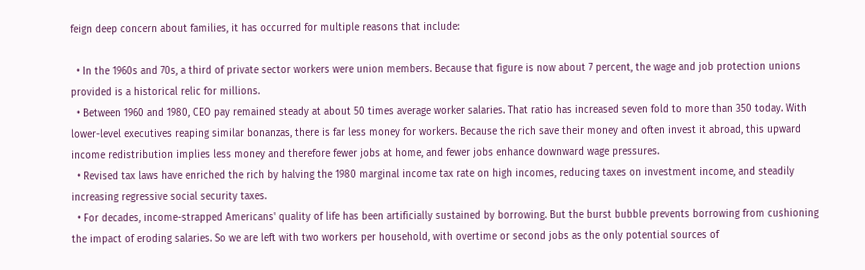feign deep concern about families, it has occurred for multiple reasons that include:

  • In the 1960s and 70s, a third of private sector workers were union members. Because that figure is now about 7 percent, the wage and job protection unions provided is a historical relic for millions.
  • Between 1960 and 1980, CEO pay remained steady at about 50 times average worker salaries. That ratio has increased seven fold to more than 350 today. With lower-level executives reaping similar bonanzas, there is far less money for workers. Because the rich save their money and often invest it abroad, this upward income redistribution implies less money and therefore fewer jobs at home, and fewer jobs enhance downward wage pressures.
  • Revised tax laws have enriched the rich by halving the 1980 marginal income tax rate on high incomes, reducing taxes on investment income, and steadily increasing regressive social security taxes.
  • For decades, income-strapped Americans' quality of life has been artificially sustained by borrowing. But the burst bubble prevents borrowing from cushioning the impact of eroding salaries. So we are left with two workers per household, with overtime or second jobs as the only potential sources of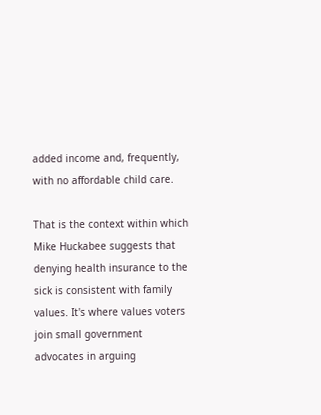added income and, frequently, with no affordable child care.

That is the context within which Mike Huckabee suggests that denying health insurance to the sick is consistent with family values. It's where values voters join small government advocates in arguing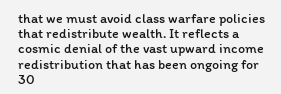that we must avoid class warfare policies that redistribute wealth. It reflects a cosmic denial of the vast upward income redistribution that has been ongoing for 30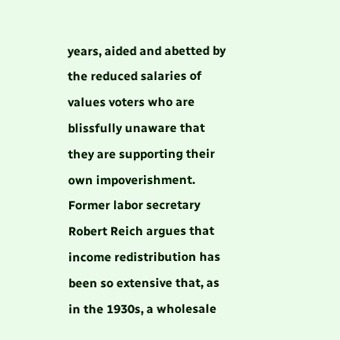years, aided and abetted by the reduced salaries of values voters who are blissfully unaware that they are supporting their own impoverishment.
Former labor secretary Robert Reich argues that income redistribution has been so extensive that, as in the 1930s, a wholesale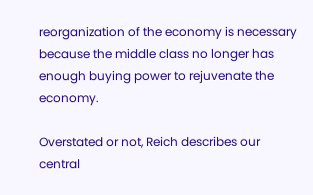reorganization of the economy is necessary because the middle class no longer has enough buying power to rejuvenate the economy.

Overstated or not, Reich describes our central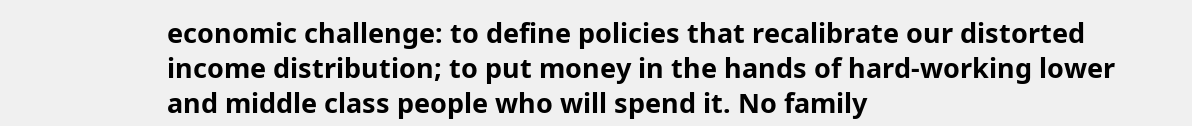economic challenge: to define policies that recalibrate our distorted income distribution; to put money in the hands of hard-working lower and middle class people who will spend it. No family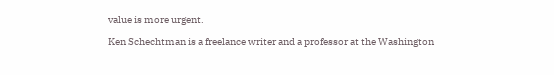value is more urgent.

Ken Schechtman is a freelance writer and a professor at the Washington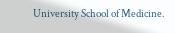University School of Medicine.